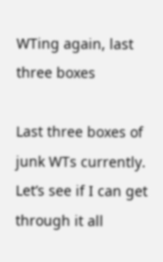WTing again, last three boxes

Last three boxes of junk WTs currently. Let’s see if I can get through it all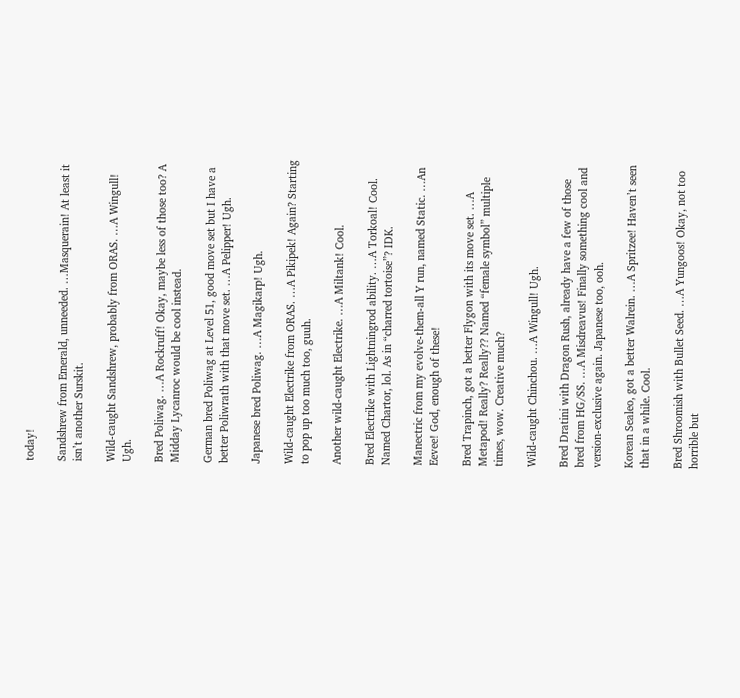today!

Sandshrew from Emerald, unneeded. …Masquerain! At least it isn’t another Surskit.

Wild-caught Sandshrew, probably from ORAS. …A Wingull! Ugh.

Bred Poliwag. …A Rockruff! Okay, maybe less of those too? A Midday Lycanroc would be cool instead.

German bred Poliwag at Level 51, good move set but I have a better Poliwrath with that move set. …A Pelipper! Ugh.

Japanese bred Poliwag. …A Magikarp! Ugh.

Wild-caught Electrike from ORAS. …A Pikipek! Again? Starting to pop up too much too, guuh.

Another wild-caught Electrike. …A Miltank! Cool.

Bred Electrike with Lightningrod ability. …A Torkoal! Cool. Named Chartor, lol. As in “charred tortoise”? IDK.

Manectric from my evolve-them-all Y run, named Static. …An Eevee! God, enough of these!

Bred Trapinch, got a better Flygon with its move set. …A Metapod! Really? Really?? Named “female symbol” multiple times, wow. Creative much?

Wild-caught Chinchou. …A Wingull! Ugh.

Bred Dratini with Dragon Rush, already have a few of those bred from HG/SS. …A Misdreavus! Finally something cool and version-exclusive again. Japanese too, ooh.

Korean Sealeo, got a better Walrein. …A Spritzee! Haven’t seen that in a while. Cool.

Bred Shroomish with Bullet Seed. …A Yungoos! Okay, not too horrible but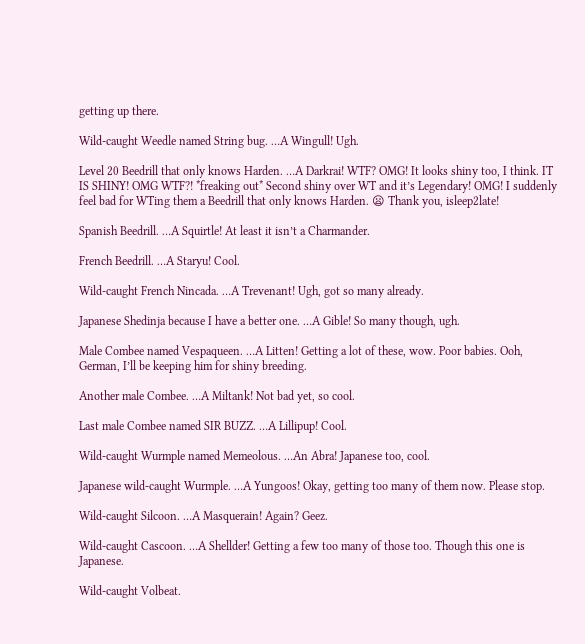getting up there.

Wild-caught Weedle named String bug. …A Wingull! Ugh.

Level 20 Beedrill that only knows Harden. …A Darkrai! WTF? OMG! It looks shiny too, I think. IT IS SHINY! OMG WTF?! *freaking out* Second shiny over WT and it’s Legendary! OMG! I suddenly feel bad for WTing them a Beedrill that only knows Harden. 😦 Thank you, isleep2late!

Spanish Beedrill. …A Squirtle! At least it isn’t a Charmander.

French Beedrill. …A Staryu! Cool.

Wild-caught French Nincada. …A Trevenant! Ugh, got so many already.

Japanese Shedinja because I have a better one. …A Gible! So many though, ugh.

Male Combee named Vespaqueen. …A Litten! Getting a lot of these, wow. Poor babies. Ooh, German, I’ll be keeping him for shiny breeding.

Another male Combee. …A Miltank! Not bad yet, so cool.

Last male Combee named SIR BUZZ. …A Lillipup! Cool.

Wild-caught Wurmple named Memeolous. …An Abra! Japanese too, cool.

Japanese wild-caught Wurmple. …A Yungoos! Okay, getting too many of them now. Please stop.

Wild-caught Silcoon. …A Masquerain! Again? Geez.

Wild-caught Cascoon. …A Shellder! Getting a few too many of those too. Though this one is Japanese.

Wild-caught Volbeat.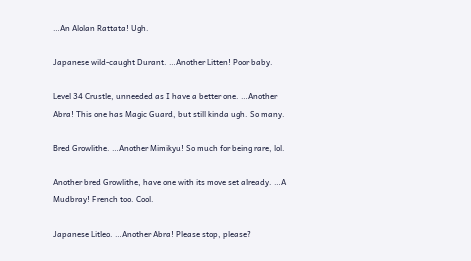…An Alolan Rattata! Ugh.

Japanese wild-caught Durant. …Another Litten! Poor baby.

Level 34 Crustle, unneeded as I have a better one. …Another Abra! This one has Magic Guard, but still kinda ugh. So many.

Bred Growlithe. …Another Mimikyu! So much for being rare, lol.

Another bred Growlithe, have one with its move set already. …A Mudbray! French too. Cool.

Japanese Litleo. …Another Abra! Please stop, please?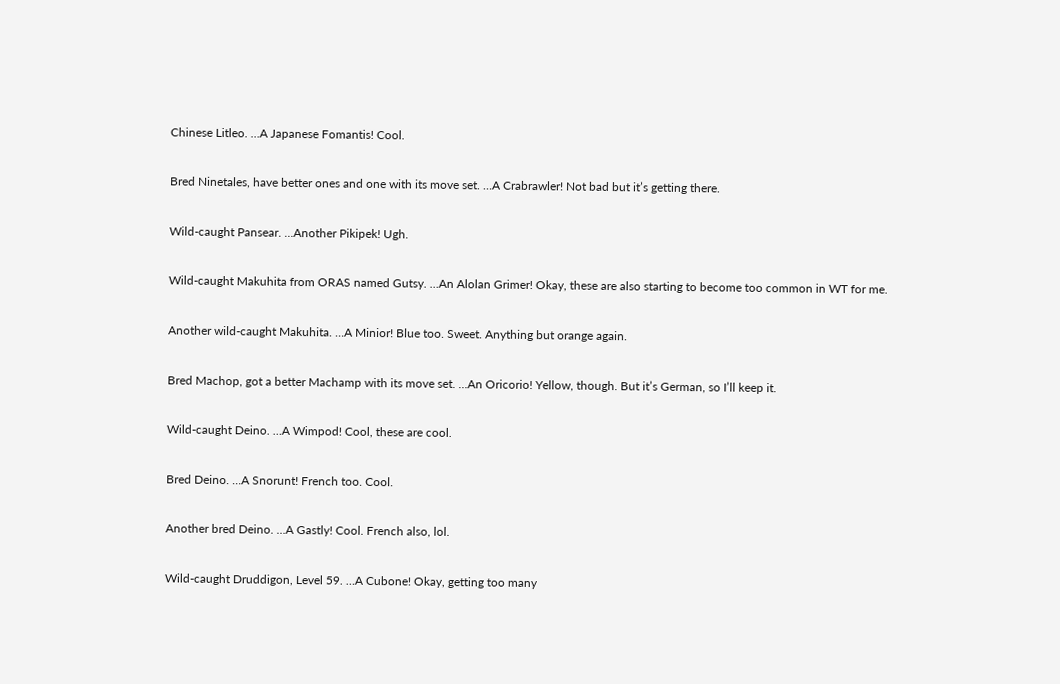Chinese Litleo. …A Japanese Fomantis! Cool.

Bred Ninetales, have better ones and one with its move set. …A Crabrawler! Not bad but it’s getting there.

Wild-caught Pansear. …Another Pikipek! Ugh.

Wild-caught Makuhita from ORAS named Gutsy. …An Alolan Grimer! Okay, these are also starting to become too common in WT for me.

Another wild-caught Makuhita. …A Minior! Blue too. Sweet. Anything but orange again.

Bred Machop, got a better Machamp with its move set. …An Oricorio! Yellow, though. But it’s German, so I’ll keep it.

Wild-caught Deino. …A Wimpod! Cool, these are cool.

Bred Deino. …A Snorunt! French too. Cool.

Another bred Deino. …A Gastly! Cool. French also, lol.

Wild-caught Druddigon, Level 59. …A Cubone! Okay, getting too many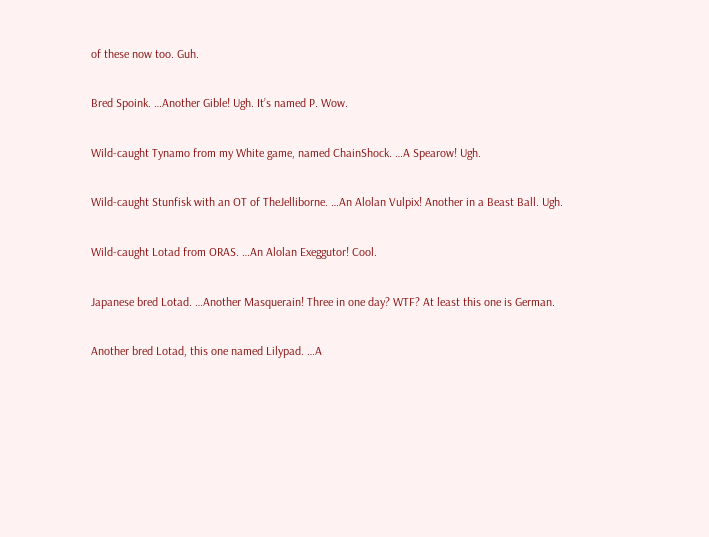of these now too. Guh.

Bred Spoink. …Another Gible! Ugh. It’s named P. Wow.

Wild-caught Tynamo from my White game, named ChainShock. …A Spearow! Ugh.

Wild-caught Stunfisk with an OT of TheJelliborne. …An Alolan Vulpix! Another in a Beast Ball. Ugh.

Wild-caught Lotad from ORAS. …An Alolan Exeggutor! Cool.

Japanese bred Lotad. …Another Masquerain! Three in one day? WTF? At least this one is German.

Another bred Lotad, this one named Lilypad. …A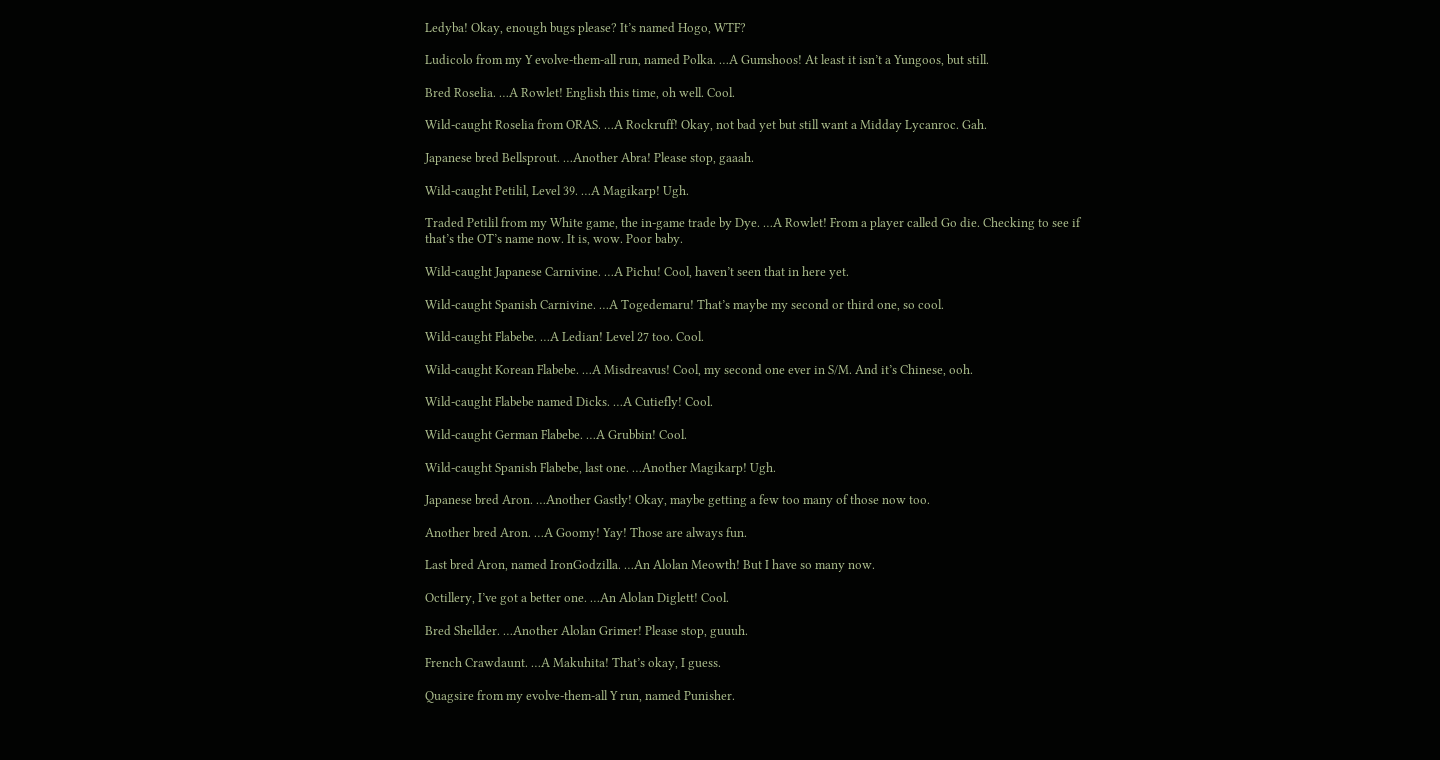Ledyba! Okay, enough bugs please? It’s named Hogo, WTF?

Ludicolo from my Y evolve-them-all run, named Polka. …A Gumshoos! At least it isn’t a Yungoos, but still.

Bred Roselia. …A Rowlet! English this time, oh well. Cool.

Wild-caught Roselia from ORAS. …A Rockruff! Okay, not bad yet but still want a Midday Lycanroc. Gah.

Japanese bred Bellsprout. …Another Abra! Please stop, gaaah.

Wild-caught Petilil, Level 39. …A Magikarp! Ugh.

Traded Petilil from my White game, the in-game trade by Dye. …A Rowlet! From a player called Go die. Checking to see if that’s the OT’s name now. It is, wow. Poor baby.

Wild-caught Japanese Carnivine. …A Pichu! Cool, haven’t seen that in here yet.

Wild-caught Spanish Carnivine. …A Togedemaru! That’s maybe my second or third one, so cool.

Wild-caught Flabebe. …A Ledian! Level 27 too. Cool.

Wild-caught Korean Flabebe. …A Misdreavus! Cool, my second one ever in S/M. And it’s Chinese, ooh.

Wild-caught Flabebe named Dicks. …A Cutiefly! Cool.

Wild-caught German Flabebe. …A Grubbin! Cool.

Wild-caught Spanish Flabebe, last one. …Another Magikarp! Ugh.

Japanese bred Aron. …Another Gastly! Okay, maybe getting a few too many of those now too.

Another bred Aron. …A Goomy! Yay! Those are always fun.

Last bred Aron, named IronGodzilla. …An Alolan Meowth! But I have so many now.

Octillery, I’ve got a better one. …An Alolan Diglett! Cool.

Bred Shellder. …Another Alolan Grimer! Please stop, guuuh.

French Crawdaunt. …A Makuhita! That’s okay, I guess.

Quagsire from my evolve-them-all Y run, named Punisher.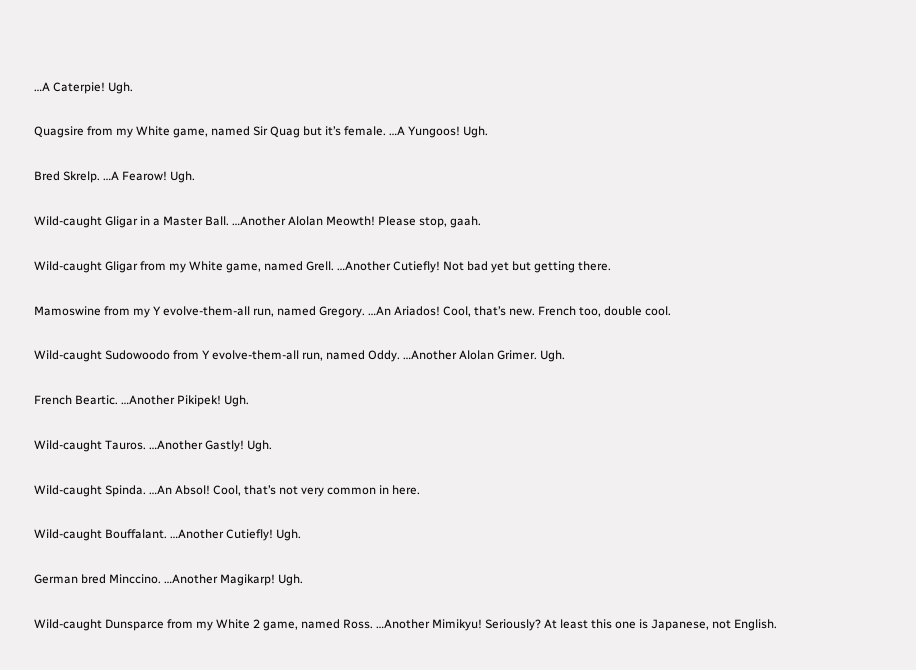…A Caterpie! Ugh.

Quagsire from my White game, named Sir Quag but it’s female. …A Yungoos! Ugh.

Bred Skrelp. …A Fearow! Ugh.

Wild-caught Gligar in a Master Ball. …Another Alolan Meowth! Please stop, gaah.

Wild-caught Gligar from my White game, named Grell. …Another Cutiefly! Not bad yet but getting there.

Mamoswine from my Y evolve-them-all run, named Gregory. …An Ariados! Cool, that’s new. French too, double cool.

Wild-caught Sudowoodo from Y evolve-them-all run, named Oddy. …Another Alolan Grimer. Ugh.

French Beartic. …Another Pikipek! Ugh.

Wild-caught Tauros. …Another Gastly! Ugh.

Wild-caught Spinda. …An Absol! Cool, that’s not very common in here.

Wild-caught Bouffalant. …Another Cutiefly! Ugh.

German bred Minccino. …Another Magikarp! Ugh.

Wild-caught Dunsparce from my White 2 game, named Ross. …Another Mimikyu! Seriously? At least this one is Japanese, not English.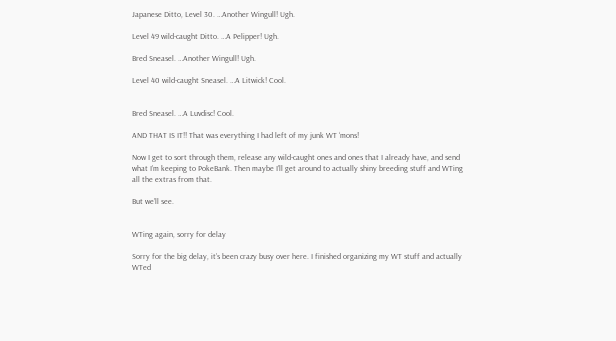Japanese Ditto, Level 30. …Another Wingull! Ugh.

Level 49 wild-caught Ditto. …A Pelipper! Ugh.

Bred Sneasel. …Another Wingull! Ugh.

Level 40 wild-caught Sneasel. …A Litwick! Cool.


Bred Sneasel. …A Luvdisc! Cool.

AND THAT IS IT!! That was everything I had left of my junk WT ‘mons!

Now I get to sort through them, release any wild-caught ones and ones that I already have, and send what I’m keeping to PokeBank. Then maybe I’ll get around to actually shiny breeding stuff and WTing all the extras from that.

But we’ll see.


WTing again, sorry for delay

Sorry for the big delay, it’s been crazy busy over here. I finished organizing my WT stuff and actually WTed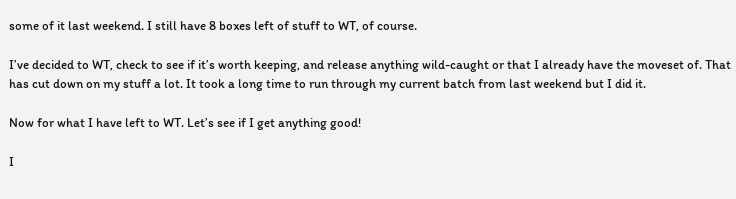some of it last weekend. I still have 8 boxes left of stuff to WT, of course.

I’ve decided to WT, check to see if it’s worth keeping, and release anything wild-caught or that I already have the moveset of. That has cut down on my stuff a lot. It took a long time to run through my current batch from last weekend but I did it.

Now for what I have left to WT. Let’s see if I get anything good!

I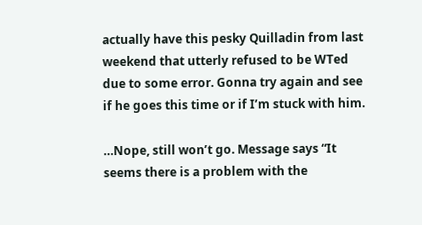actually have this pesky Quilladin from last weekend that utterly refused to be WTed due to some error. Gonna try again and see if he goes this time or if I’m stuck with him.

…Nope, still won’t go. Message says “It seems there is a problem with the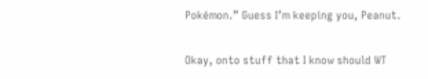Pokémon.” Guess I’m keeping you, Peanut.

Okay, onto stuff that I know should WT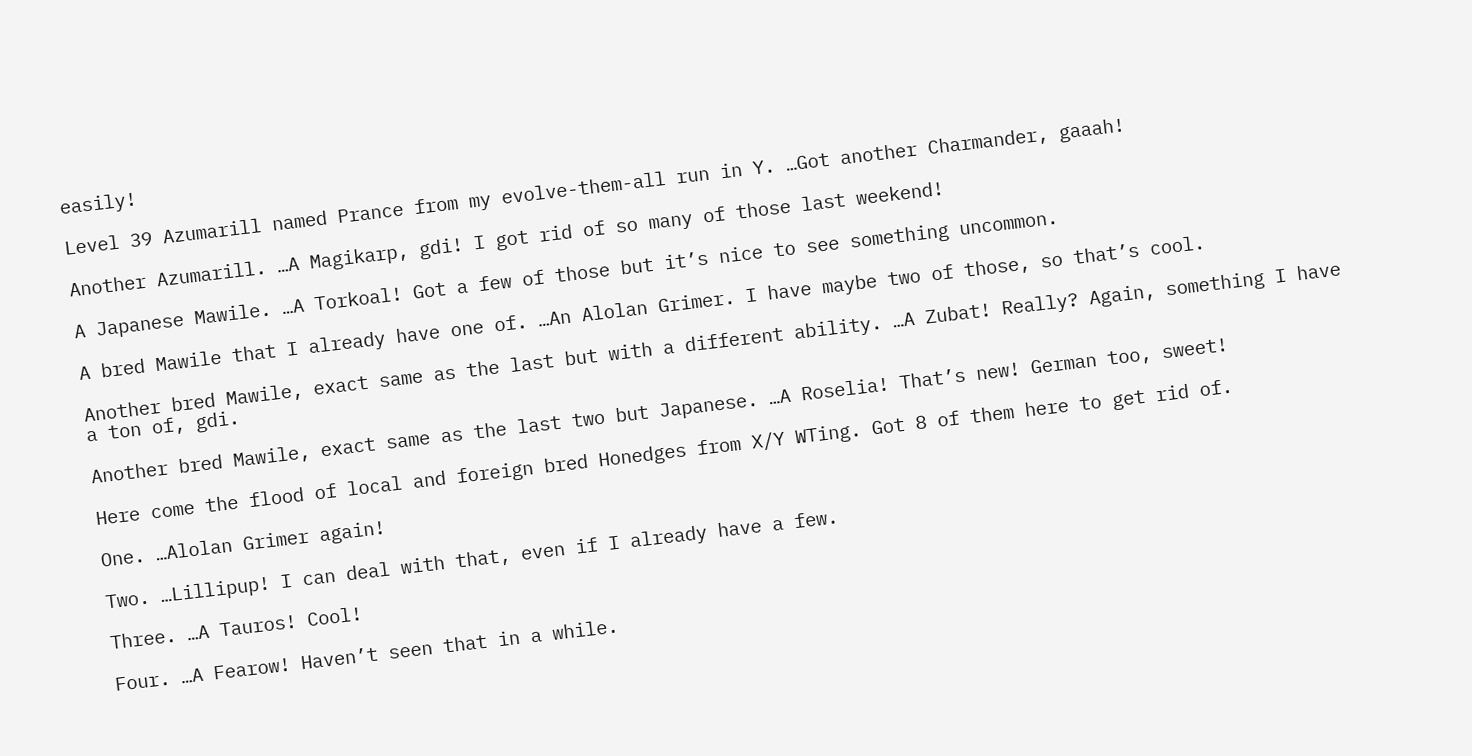easily!

Level 39 Azumarill named Prance from my evolve-them-all run in Y. …Got another Charmander, gaaah!

Another Azumarill. …A Magikarp, gdi! I got rid of so many of those last weekend!

A Japanese Mawile. …A Torkoal! Got a few of those but it’s nice to see something uncommon.

A bred Mawile that I already have one of. …An Alolan Grimer. I have maybe two of those, so that’s cool.

Another bred Mawile, exact same as the last but with a different ability. …A Zubat! Really? Again, something I have a ton of, gdi.

Another bred Mawile, exact same as the last two but Japanese. …A Roselia! That’s new! German too, sweet!

Here come the flood of local and foreign bred Honedges from X/Y WTing. Got 8 of them here to get rid of.

One. …Alolan Grimer again!

Two. …Lillipup! I can deal with that, even if I already have a few.

Three. …A Tauros! Cool!

Four. …A Fearow! Haven’t seen that in a while.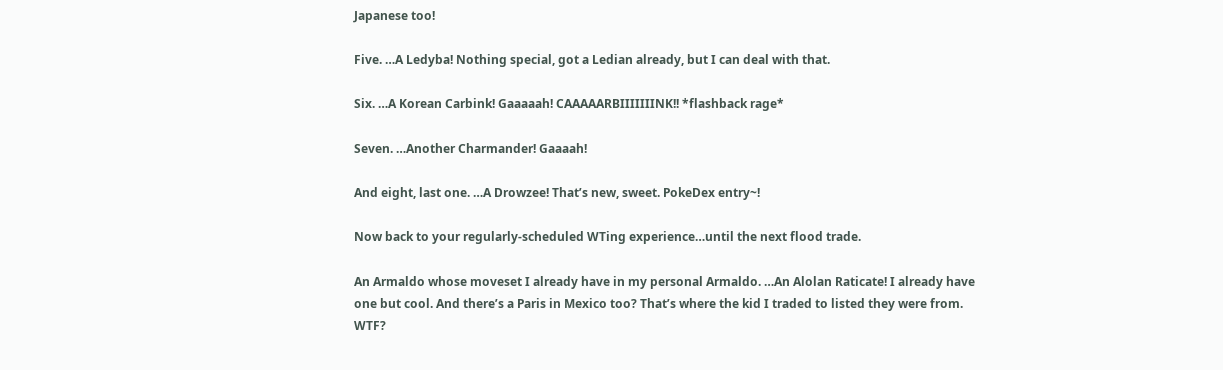Japanese too!

Five. …A Ledyba! Nothing special, got a Ledian already, but I can deal with that.

Six. …A Korean Carbink! Gaaaaah! CAAAAARBIIIIIIINK!! *flashback rage*

Seven. …Another Charmander! Gaaaah!

And eight, last one. …A Drowzee! That’s new, sweet. PokeDex entry~!

Now back to your regularly-scheduled WTing experience…until the next flood trade.

An Armaldo whose moveset I already have in my personal Armaldo. …An Alolan Raticate! I already have one but cool. And there’s a Paris in Mexico too? That’s where the kid I traded to listed they were from. WTF?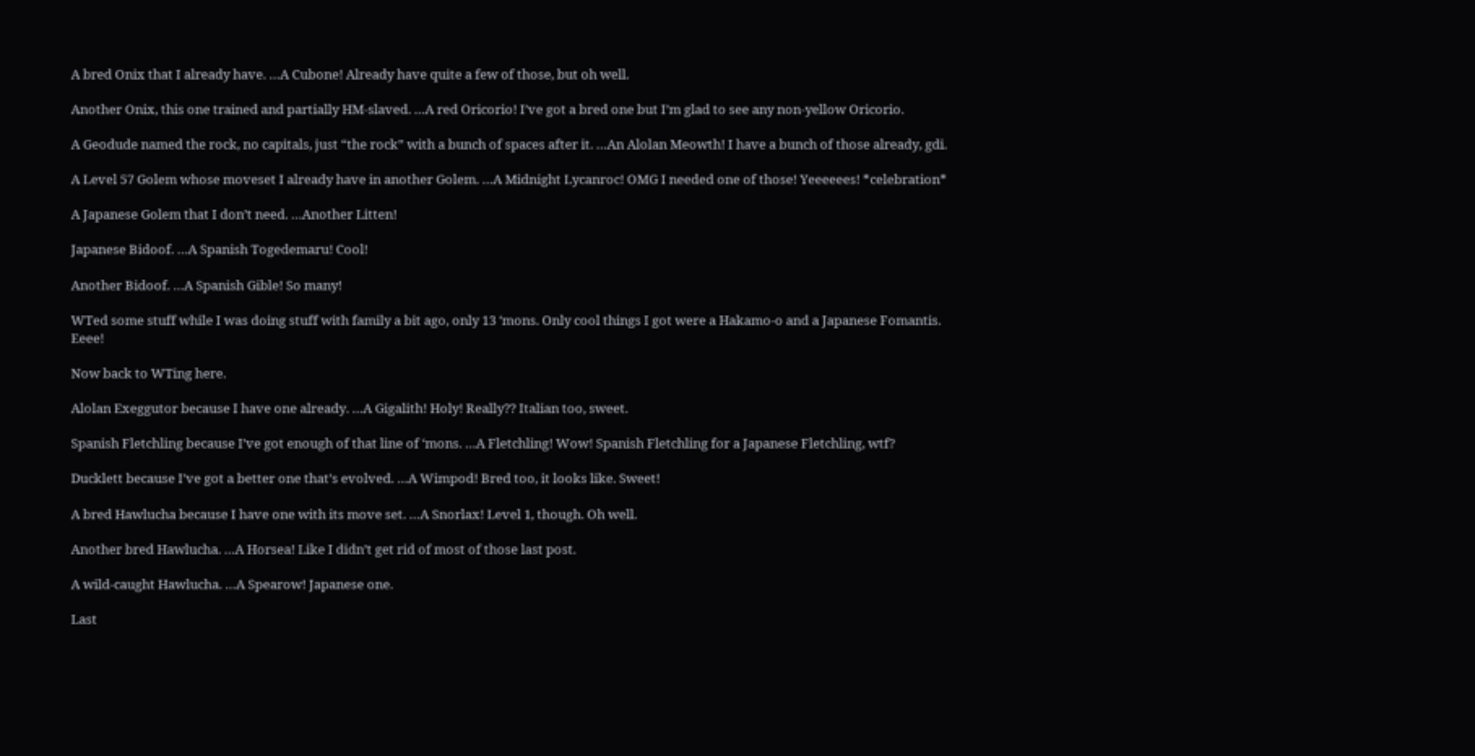A bred Onix that I already have. …A Cubone! Already have quite a few of those, but oh well.

Another Onix, this one trained and partially HM-slaved. …A red Oricorio! I’ve got a bred one but I’m glad to see any non-yellow Oricorio.

A Geodude named the rock, no capitals, just “the rock” with a bunch of spaces after it. …An Alolan Meowth! I have a bunch of those already, gdi.

A Level 57 Golem whose moveset I already have in another Golem. …A Midnight Lycanroc! OMG I needed one of those! Yeeeeees! *celebration*

A Japanese Golem that I don’t need. …Another Litten!

Japanese Bidoof. …A Spanish Togedemaru! Cool!

Another Bidoof. …A Spanish Gible! So many!

WTed some stuff while I was doing stuff with family a bit ago, only 13 ‘mons. Only cool things I got were a Hakamo-o and a Japanese Fomantis. Eeee!

Now back to WTing here.

Alolan Exeggutor because I have one already. …A Gigalith! Holy! Really?? Italian too, sweet.

Spanish Fletchling because I’ve got enough of that line of ‘mons. …A Fletchling! Wow! Spanish Fletchling for a Japanese Fletchling, wtf?

Ducklett because I’ve got a better one that’s evolved. …A Wimpod! Bred too, it looks like. Sweet!

A bred Hawlucha because I have one with its move set. …A Snorlax! Level 1, though. Oh well.

Another bred Hawlucha. …A Horsea! Like I didn’t get rid of most of those last post.

A wild-caught Hawlucha. …A Spearow! Japanese one.

Last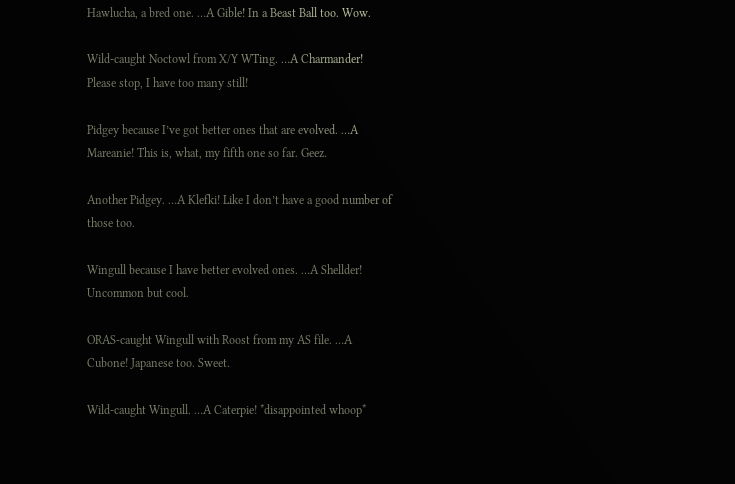Hawlucha, a bred one. …A Gible! In a Beast Ball too. Wow.

Wild-caught Noctowl from X/Y WTing. …A Charmander! Please stop, I have too many still!

Pidgey because I’ve got better ones that are evolved. …A Mareanie! This is, what, my fifth one so far. Geez.

Another Pidgey. …A Klefki! Like I don’t have a good number of those too.

Wingull because I have better evolved ones. …A Shellder! Uncommon but cool.

ORAS-caught Wingull with Roost from my AS file. …A Cubone! Japanese too. Sweet.

Wild-caught Wingull. …A Caterpie! *disappointed whoop*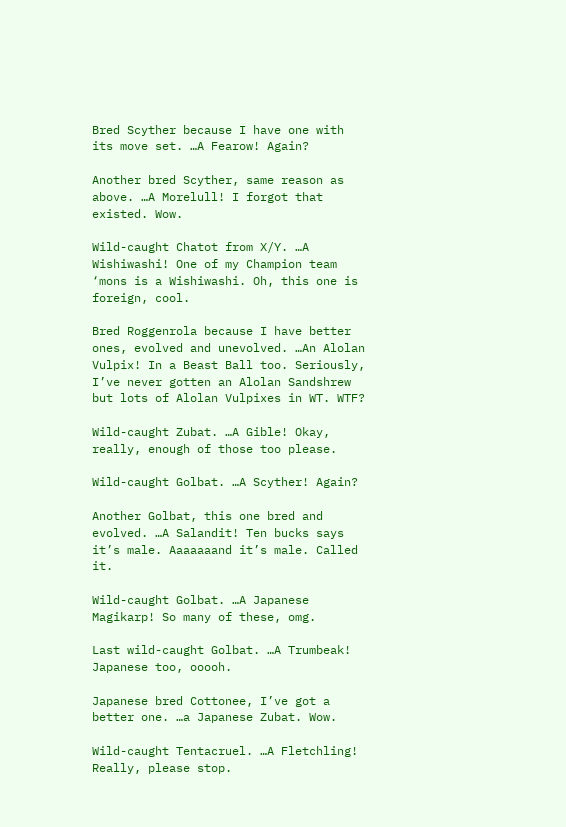Bred Scyther because I have one with its move set. …A Fearow! Again?

Another bred Scyther, same reason as above. …A Morelull! I forgot that existed. Wow.

Wild-caught Chatot from X/Y. …A Wishiwashi! One of my Champion team ‘mons is a Wishiwashi. Oh, this one is foreign, cool.

Bred Roggenrola because I have better ones, evolved and unevolved. …An Alolan Vulpix! In a Beast Ball too. Seriously, I’ve never gotten an Alolan Sandshrew but lots of Alolan Vulpixes in WT. WTF?

Wild-caught Zubat. …A Gible! Okay, really, enough of those too please.

Wild-caught Golbat. …A Scyther! Again?

Another Golbat, this one bred and evolved. …A Salandit! Ten bucks says it’s male. Aaaaaaand it’s male. Called it.

Wild-caught Golbat. …A Japanese Magikarp! So many of these, omg.

Last wild-caught Golbat. …A Trumbeak! Japanese too, ooooh.

Japanese bred Cottonee, I’ve got a better one. …a Japanese Zubat. Wow.

Wild-caught Tentacruel. …A Fletchling! Really, please stop.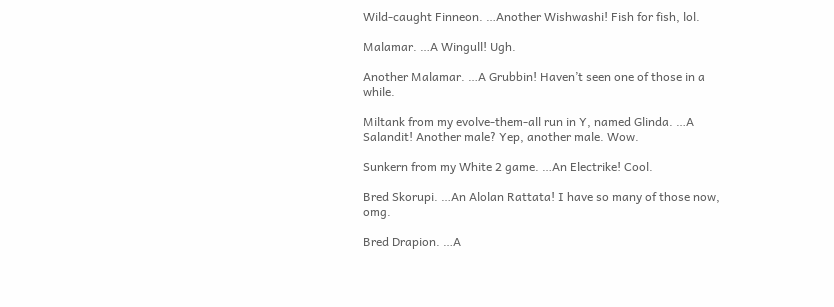Wild-caught Finneon. …Another Wishwashi! Fish for fish, lol.

Malamar. …A Wingull! Ugh.

Another Malamar. …A Grubbin! Haven’t seen one of those in a while.

Miltank from my evolve-them-all run in Y, named Glinda. …A Salandit! Another male? Yep, another male. Wow.

Sunkern from my White 2 game. …An Electrike! Cool.

Bred Skorupi. …An Alolan Rattata! I have so many of those now, omg.

Bred Drapion. …A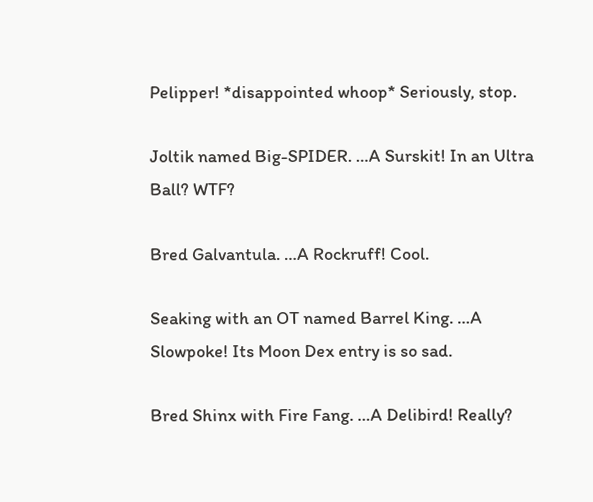Pelipper! *disappointed whoop* Seriously, stop.

Joltik named Big-SPIDER. …A Surskit! In an Ultra Ball? WTF?

Bred Galvantula. …A Rockruff! Cool.

Seaking with an OT named Barrel King. …A Slowpoke! Its Moon Dex entry is so sad.

Bred Shinx with Fire Fang. …A Delibird! Really?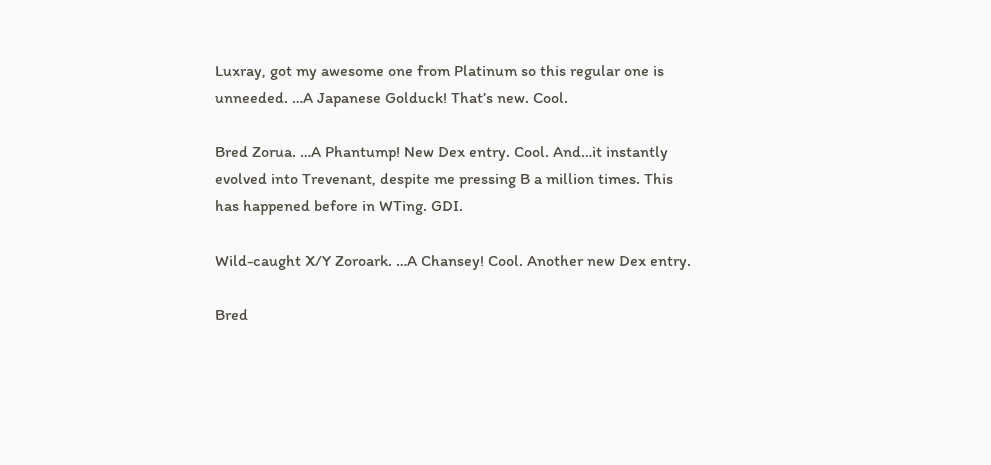Luxray, got my awesome one from Platinum so this regular one is unneeded. …A Japanese Golduck! That’s new. Cool.

Bred Zorua. …A Phantump! New Dex entry. Cool. And…it instantly evolved into Trevenant, despite me pressing B a million times. This has happened before in WTing. GDI.

Wild-caught X/Y Zoroark. …A Chansey! Cool. Another new Dex entry.

Bred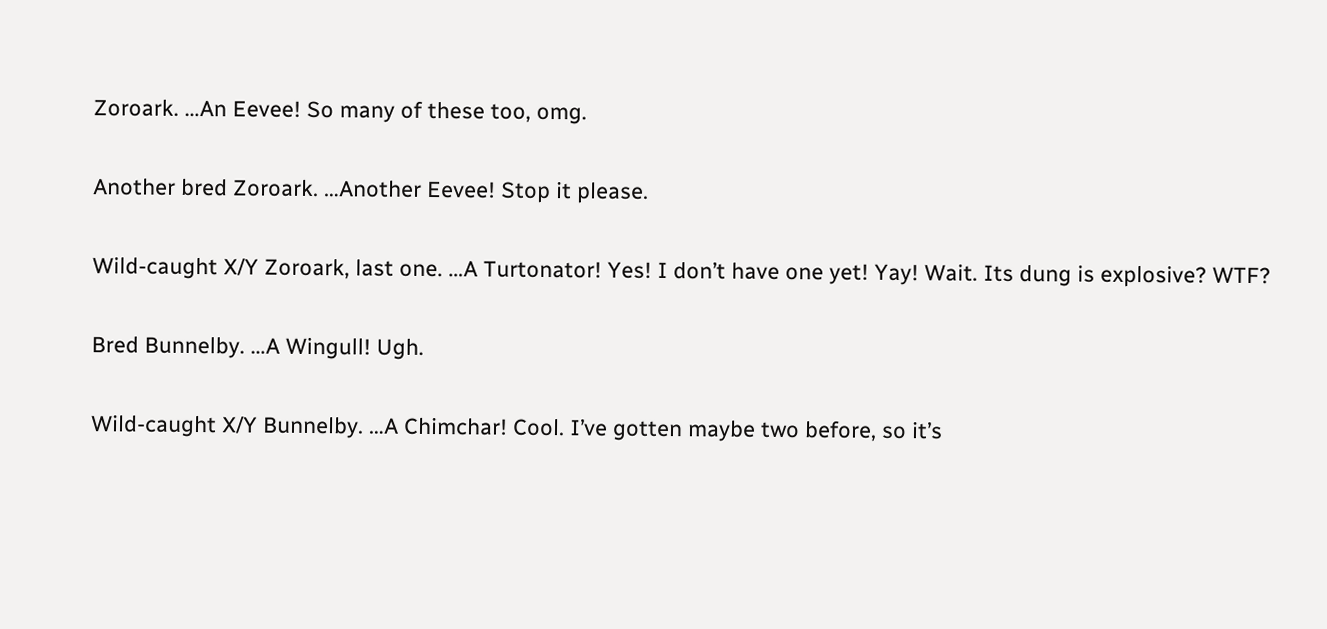Zoroark. …An Eevee! So many of these too, omg.

Another bred Zoroark. …Another Eevee! Stop it please.

Wild-caught X/Y Zoroark, last one. …A Turtonator! Yes! I don’t have one yet! Yay! Wait. Its dung is explosive? WTF?

Bred Bunnelby. …A Wingull! Ugh.

Wild-caught X/Y Bunnelby. …A Chimchar! Cool. I’ve gotten maybe two before, so it’s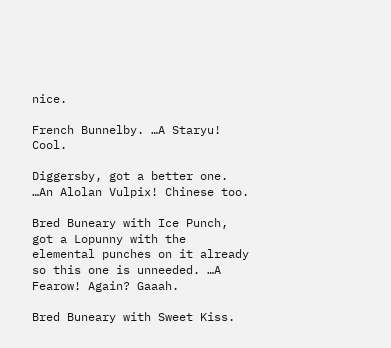nice.

French Bunnelby. …A Staryu! Cool.

Diggersby, got a better one. …An Alolan Vulpix! Chinese too.

Bred Buneary with Ice Punch, got a Lopunny with the elemental punches on it already so this one is unneeded. …A Fearow! Again? Gaaah.

Bred Buneary with Sweet Kiss.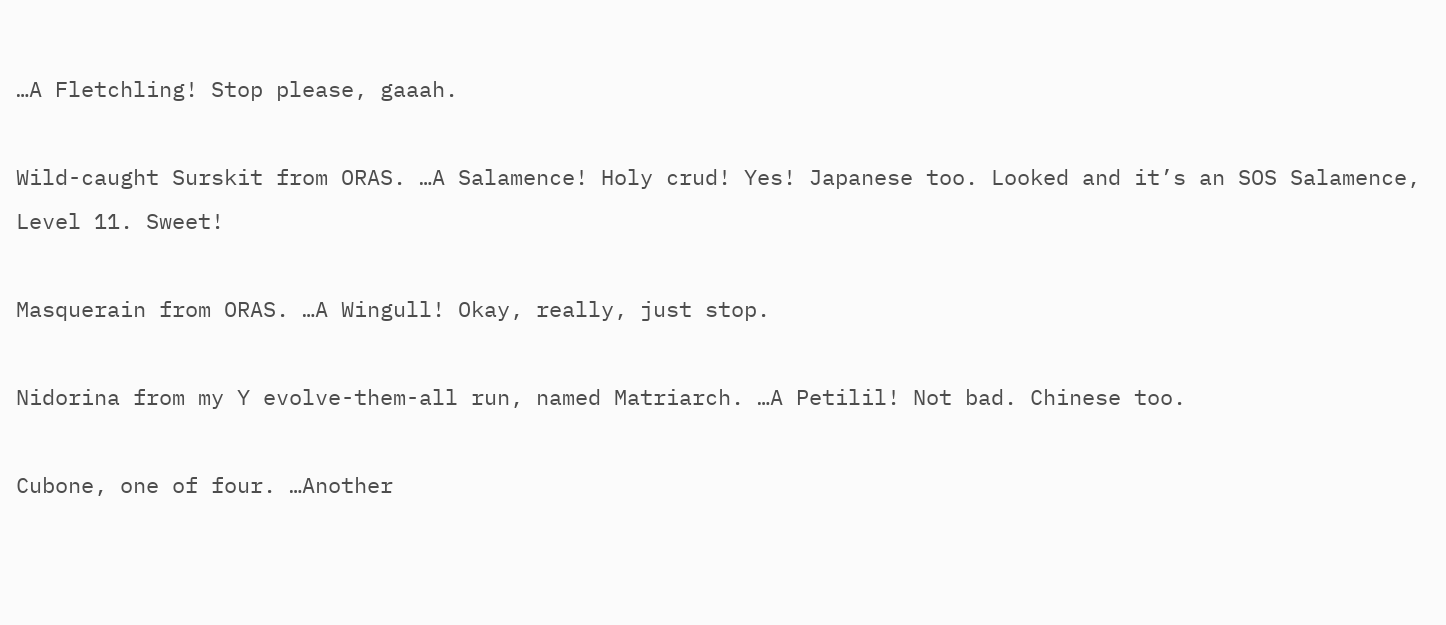…A Fletchling! Stop please, gaaah.

Wild-caught Surskit from ORAS. …A Salamence! Holy crud! Yes! Japanese too. Looked and it’s an SOS Salamence, Level 11. Sweet!

Masquerain from ORAS. …A Wingull! Okay, really, just stop.

Nidorina from my Y evolve-them-all run, named Matriarch. …A Petilil! Not bad. Chinese too.

Cubone, one of four. …Another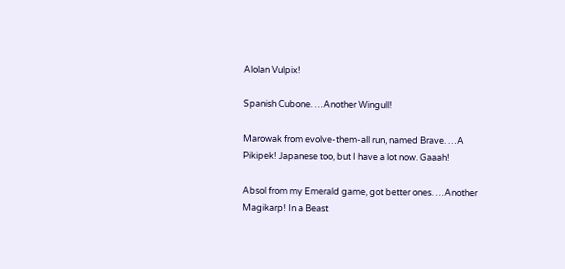Alolan Vulpix!

Spanish Cubone. …Another Wingull!

Marowak from evolve-them-all run, named Brave. …A Pikipek! Japanese too, but I have a lot now. Gaaah!

Absol from my Emerald game, got better ones. …Another Magikarp! In a Beast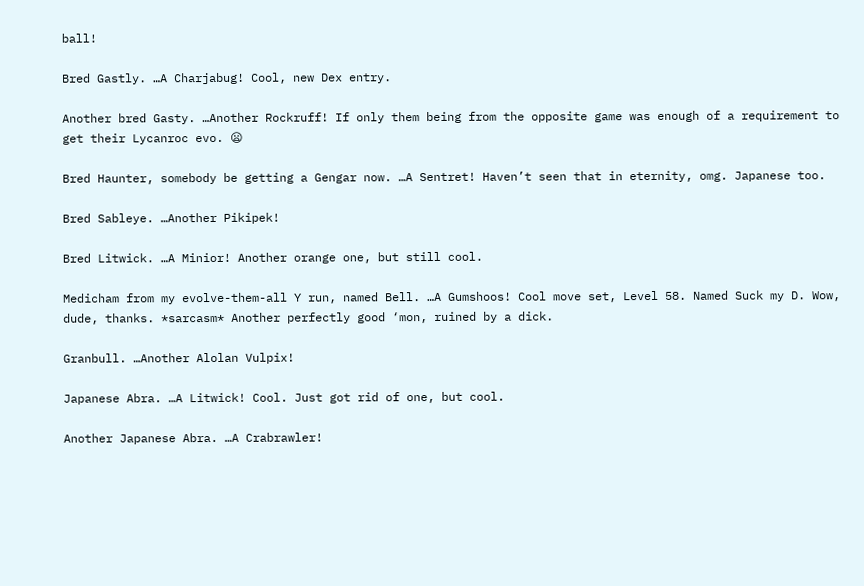ball!

Bred Gastly. …A Charjabug! Cool, new Dex entry.

Another bred Gasty. …Another Rockruff! If only them being from the opposite game was enough of a requirement to get their Lycanroc evo. 😦

Bred Haunter, somebody be getting a Gengar now. …A Sentret! Haven’t seen that in eternity, omg. Japanese too.

Bred Sableye. …Another Pikipek!

Bred Litwick. …A Minior! Another orange one, but still cool.

Medicham from my evolve-them-all Y run, named Bell. …A Gumshoos! Cool move set, Level 58. Named Suck my D. Wow, dude, thanks. *sarcasm* Another perfectly good ‘mon, ruined by a dick.

Granbull. …Another Alolan Vulpix!

Japanese Abra. …A Litwick! Cool. Just got rid of one, but cool.

Another Japanese Abra. …A Crabrawler!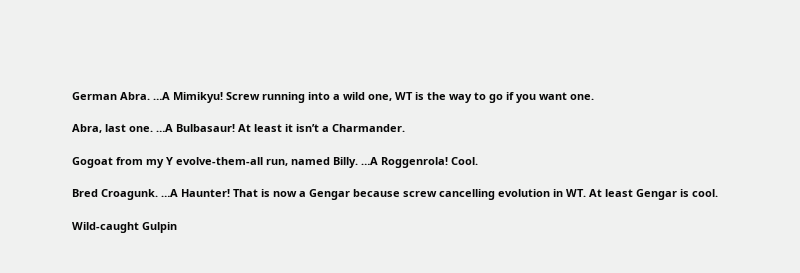German Abra. …A Mimikyu! Screw running into a wild one, WT is the way to go if you want one.

Abra, last one. …A Bulbasaur! At least it isn’t a Charmander.

Gogoat from my Y evolve-them-all run, named Billy. …A Roggenrola! Cool.

Bred Croagunk. …A Haunter! That is now a Gengar because screw cancelling evolution in WT. At least Gengar is cool.

Wild-caught Gulpin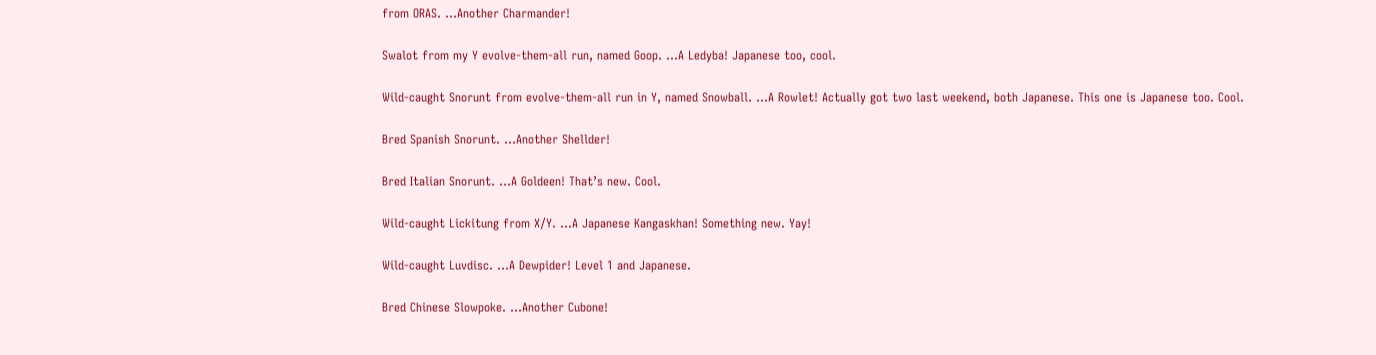from ORAS. …Another Charmander!

Swalot from my Y evolve-them-all run, named Goop. …A Ledyba! Japanese too, cool.

Wild-caught Snorunt from evolve-them-all run in Y, named Snowball. …A Rowlet! Actually got two last weekend, both Japanese. This one is Japanese too. Cool.

Bred Spanish Snorunt. …Another Shellder!

Bred Italian Snorunt. …A Goldeen! That’s new. Cool.

Wild-caught Lickitung from X/Y. …A Japanese Kangaskhan! Something new. Yay!

Wild-caught Luvdisc. …A Dewpider! Level 1 and Japanese.

Bred Chinese Slowpoke. …Another Cubone!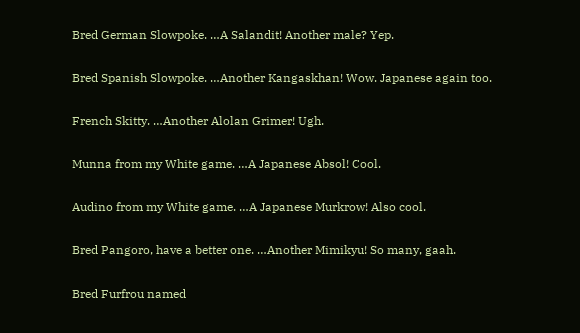Bred German Slowpoke. …A Salandit! Another male? Yep.

Bred Spanish Slowpoke. …Another Kangaskhan! Wow. Japanese again too.

French Skitty. …Another Alolan Grimer! Ugh.

Munna from my White game. …A Japanese Absol! Cool.

Audino from my White game. …A Japanese Murkrow! Also cool.

Bred Pangoro, have a better one. …Another Mimikyu! So many, gaah.

Bred Furfrou named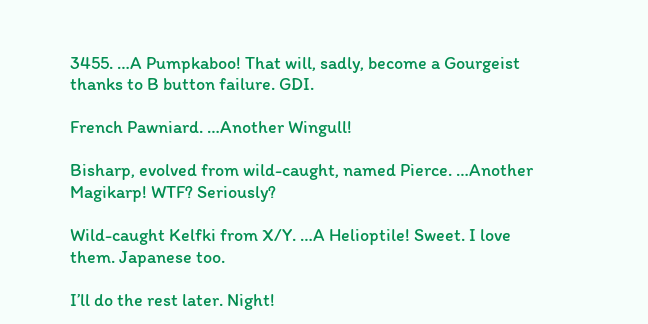3455. …A Pumpkaboo! That will, sadly, become a Gourgeist thanks to B button failure. GDI.

French Pawniard. …Another Wingull!

Bisharp, evolved from wild-caught, named Pierce. …Another Magikarp! WTF? Seriously?

Wild-caught Kelfki from X/Y. …A Helioptile! Sweet. I love them. Japanese too.

I’ll do the rest later. Night!